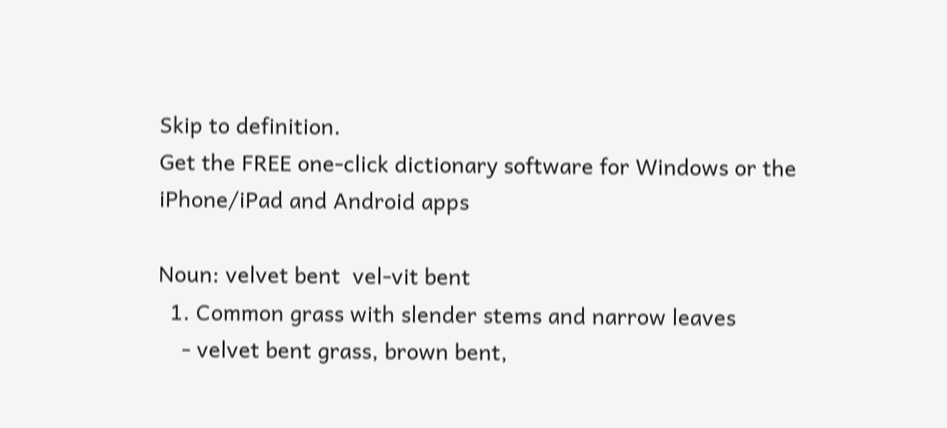Skip to definition.
Get the FREE one-click dictionary software for Windows or the iPhone/iPad and Android apps

Noun: velvet bent  vel-vit bent
  1. Common grass with slender stems and narrow leaves
    - velvet bent grass, brown bent,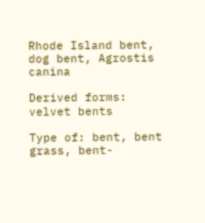Rhode Island bent, dog bent, Agrostis canina

Derived forms: velvet bents

Type of: bent, bent grass, bent-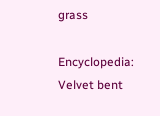grass

Encyclopedia: Velvet bent